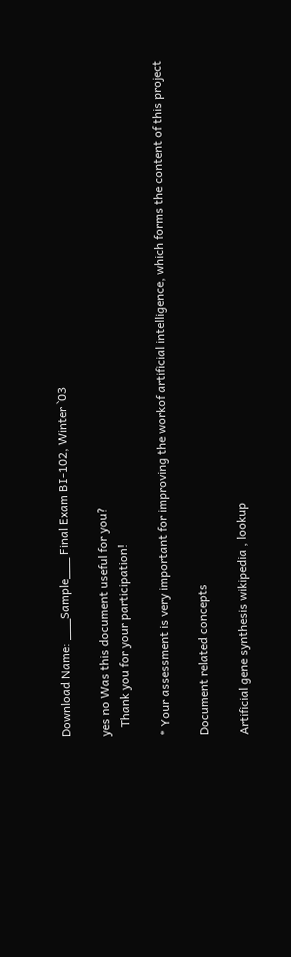Download Name: ___Sample___ Final Exam BI-102, Winter `03

yes no Was this document useful for you?
   Thank you for your participation!

* Your assessment is very important for improving the workof artificial intelligence, which forms the content of this project

Document related concepts

Artificial gene synthesis wikipedia , lookup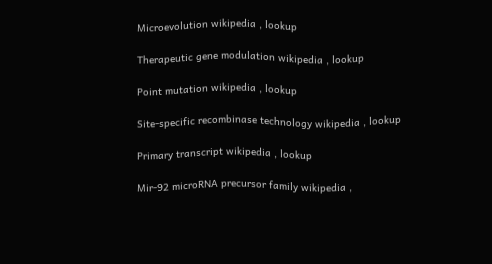Microevolution wikipedia , lookup

Therapeutic gene modulation wikipedia , lookup

Point mutation wikipedia , lookup

Site-specific recombinase technology wikipedia , lookup

Primary transcript wikipedia , lookup

Mir-92 microRNA precursor family wikipedia ,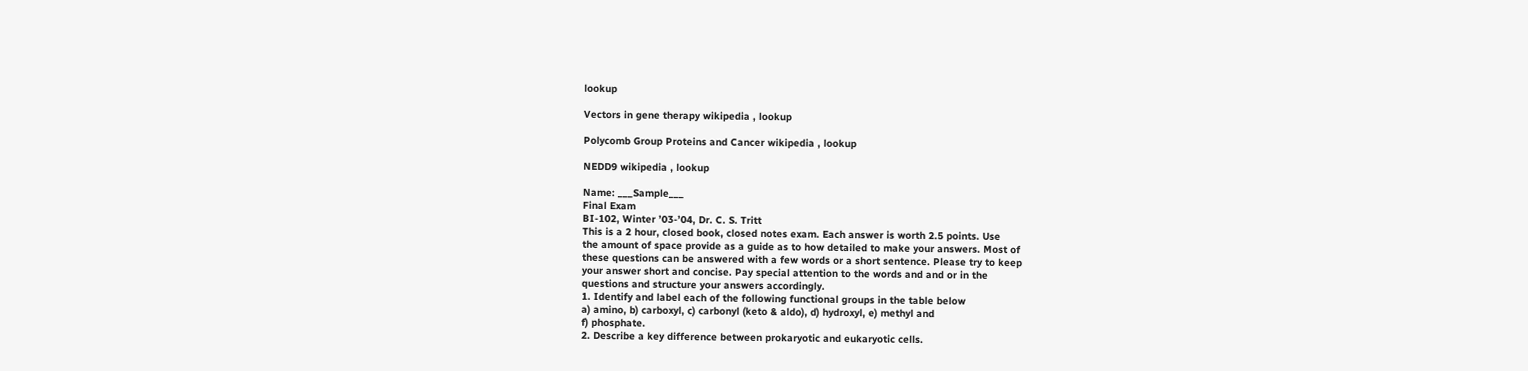lookup

Vectors in gene therapy wikipedia , lookup

Polycomb Group Proteins and Cancer wikipedia , lookup

NEDD9 wikipedia , lookup

Name: ___Sample___
Final Exam
BI-102, Winter ’03-’04, Dr. C. S. Tritt
This is a 2 hour, closed book, closed notes exam. Each answer is worth 2.5 points. Use
the amount of space provide as a guide as to how detailed to make your answers. Most of
these questions can be answered with a few words or a short sentence. Please try to keep
your answer short and concise. Pay special attention to the words and and or in the
questions and structure your answers accordingly.
1. Identify and label each of the following functional groups in the table below
a) amino, b) carboxyl, c) carbonyl (keto & aldo), d) hydroxyl, e) methyl and
f) phosphate.
2. Describe a key difference between prokaryotic and eukaryotic cells.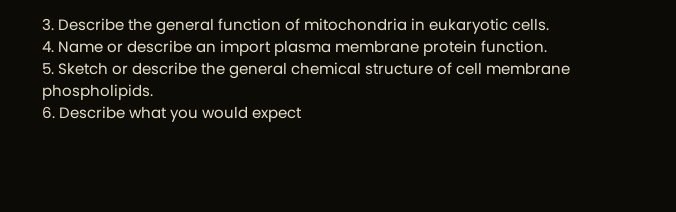3. Describe the general function of mitochondria in eukaryotic cells.
4. Name or describe an import plasma membrane protein function.
5. Sketch or describe the general chemical structure of cell membrane phospholipids.
6. Describe what you would expect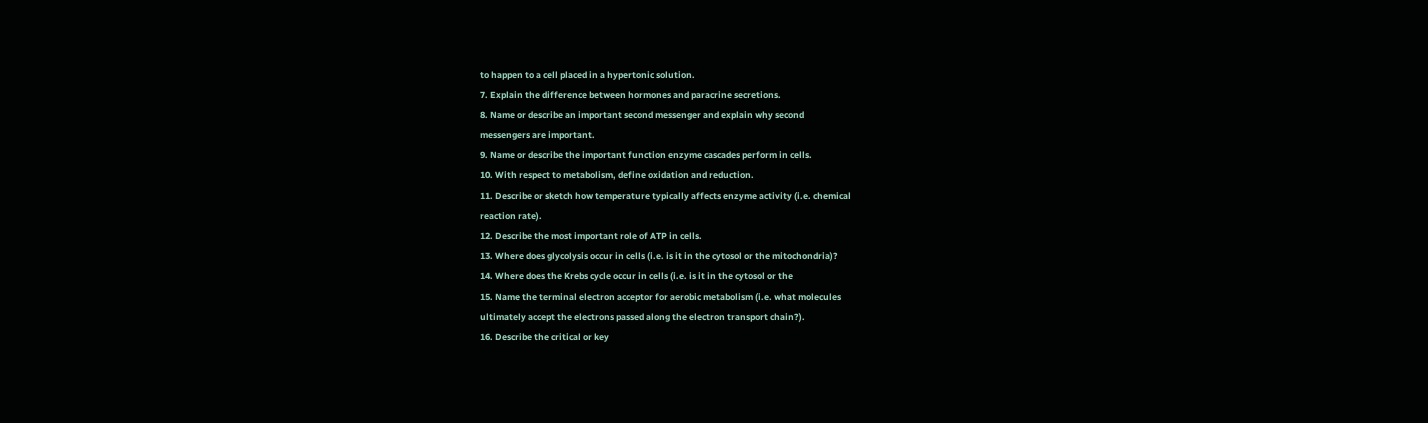to happen to a cell placed in a hypertonic solution.
7. Explain the difference between hormones and paracrine secretions.
8. Name or describe an important second messenger and explain why second
messengers are important.
9. Name or describe the important function enzyme cascades perform in cells.
10. With respect to metabolism, define oxidation and reduction.
11. Describe or sketch how temperature typically affects enzyme activity (i.e. chemical
reaction rate).
12. Describe the most important role of ATP in cells.
13. Where does glycolysis occur in cells (i.e. is it in the cytosol or the mitochondria)?
14. Where does the Krebs cycle occur in cells (i.e. is it in the cytosol or the
15. Name the terminal electron acceptor for aerobic metabolism (i.e. what molecules
ultimately accept the electrons passed along the electron transport chain?).
16. Describe the critical or key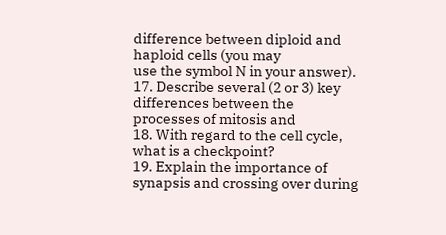difference between diploid and haploid cells (you may
use the symbol N in your answer).
17. Describe several (2 or 3) key differences between the processes of mitosis and
18. With regard to the cell cycle, what is a checkpoint?
19. Explain the importance of synapsis and crossing over during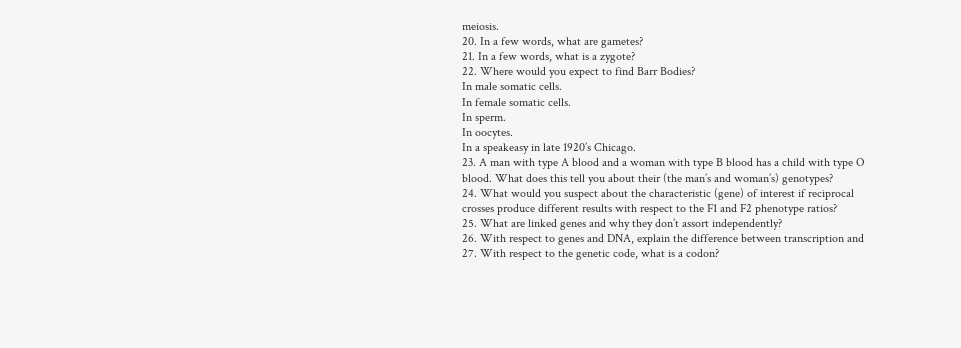meiosis.
20. In a few words, what are gametes?
21. In a few words, what is a zygote?
22. Where would you expect to find Barr Bodies?
In male somatic cells.
In female somatic cells.
In sperm.
In oocytes.
In a speakeasy in late 1920’s Chicago.
23. A man with type A blood and a woman with type B blood has a child with type O
blood. What does this tell you about their (the man’s and woman’s) genotypes?
24. What would you suspect about the characteristic (gene) of interest if reciprocal
crosses produce different results with respect to the F1 and F2 phenotype ratios?
25. What are linked genes and why they don’t assort independently?
26. With respect to genes and DNA, explain the difference between transcription and
27. With respect to the genetic code, what is a codon?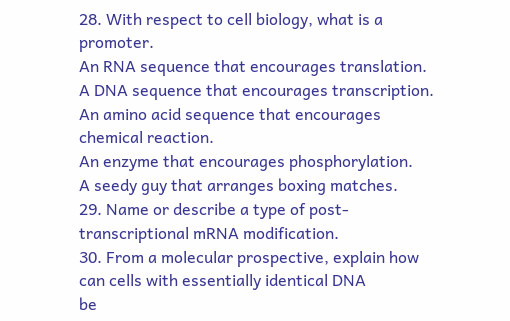28. With respect to cell biology, what is a promoter.
An RNA sequence that encourages translation.
A DNA sequence that encourages transcription.
An amino acid sequence that encourages chemical reaction.
An enzyme that encourages phosphorylation.
A seedy guy that arranges boxing matches.
29. Name or describe a type of post-transcriptional mRNA modification.
30. From a molecular prospective, explain how can cells with essentially identical DNA
be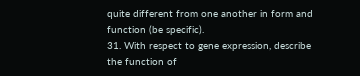quite different from one another in form and function (be specific).
31. With respect to gene expression, describe the function of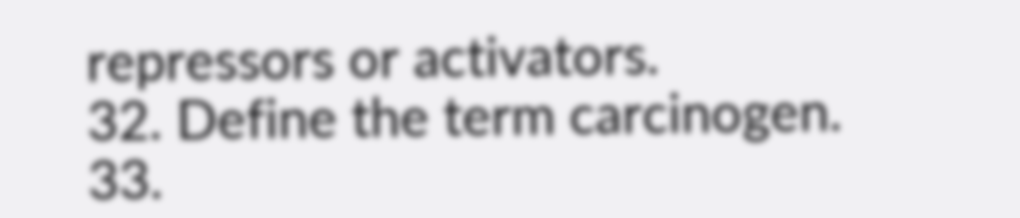repressors or activators.
32. Define the term carcinogen.
33.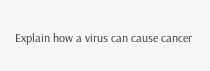Explain how a virus can cause cancer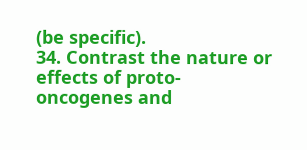(be specific).
34. Contrast the nature or effects of proto-oncogenes and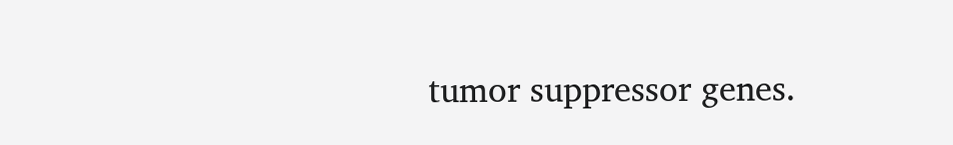tumor suppressor genes.